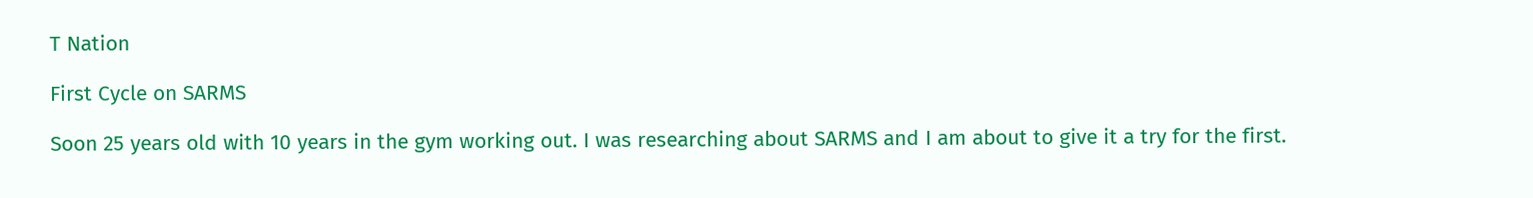T Nation

First Cycle on SARMS

Soon 25 years old with 10 years in the gym working out. I was researching about SARMS and I am about to give it a try for the first.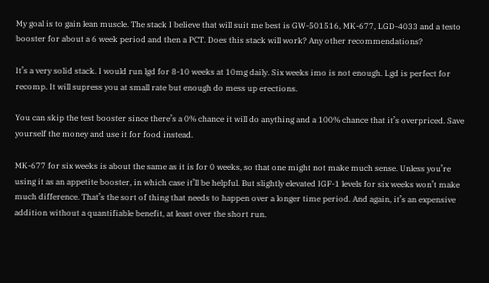My goal is to gain lean muscle. The stack I believe that will suit me best is GW-501516, MK-677, LGD-4033 and a testo booster for about a 6 week period and then a PCT. Does this stack will work? Any other recommendations?

It’s a very solid stack. I would run lgd for 8-10 weeks at 10mg daily. Six weeks imo is not enough. Lgd is perfect for recomp. It will supress you at small rate but enough do mess up erections.

You can skip the test booster since there’s a 0% chance it will do anything and a 100% chance that it’s overpriced. Save yourself the money and use it for food instead.

MK-677 for six weeks is about the same as it is for 0 weeks, so that one might not make much sense. Unless you’re using it as an appetite booster, in which case it’ll be helpful. But slightly elevated IGF-1 levels for six weeks won’t make much difference. That’s the sort of thing that needs to happen over a longer time period. And again, it’s an expensive addition without a quantifiable benefit, at least over the short run.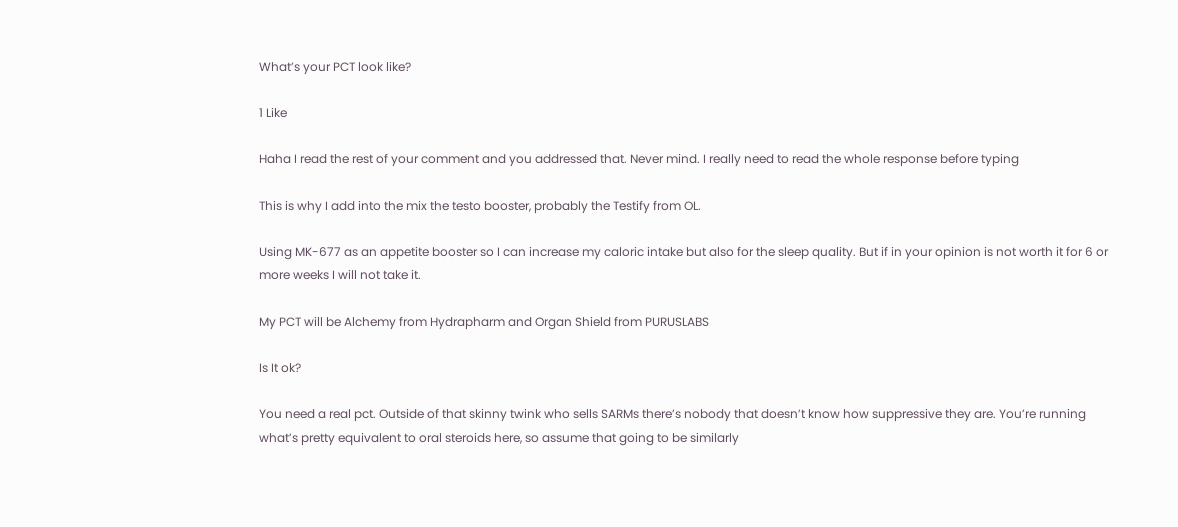What’s your PCT look like?

1 Like

Haha I read the rest of your comment and you addressed that. Never mind. I really need to read the whole response before typing

This is why I add into the mix the testo booster, probably the Testify from OL.

Using MK-677 as an appetite booster so I can increase my caloric intake but also for the sleep quality. But if in your opinion is not worth it for 6 or more weeks I will not take it.

My PCT will be Alchemy from Hydrapharm and Organ Shield from PURUSLABS

Is It ok?

You need a real pct. Outside of that skinny twink who sells SARMs there’s nobody that doesn’t know how suppressive they are. You’re running what’s pretty equivalent to oral steroids here, so assume that going to be similarly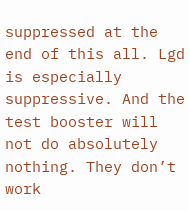suppressed at the end of this all. Lgd is especially suppressive. And the test booster will not do absolutely nothing. They don’t work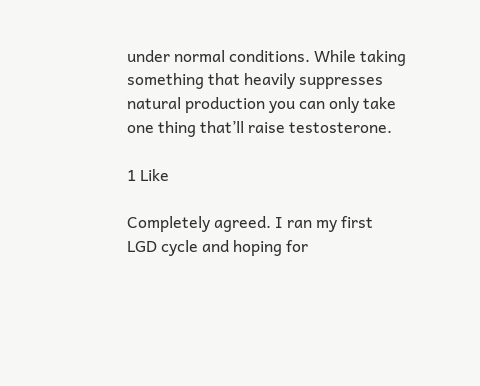under normal conditions. While taking something that heavily suppresses natural production you can only take one thing that’ll raise testosterone.

1 Like

Completely agreed. I ran my first LGD cycle and hoping for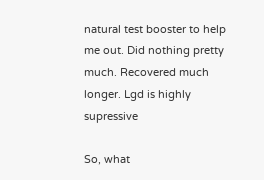natural test booster to help me out. Did nothing pretty much. Recovered much longer. Lgd is highly supressive

So, what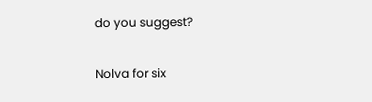do you suggest?

Nolva for six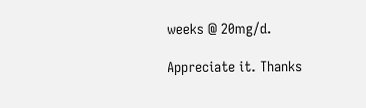weeks @ 20mg/d.

Appreciate it. Thanks